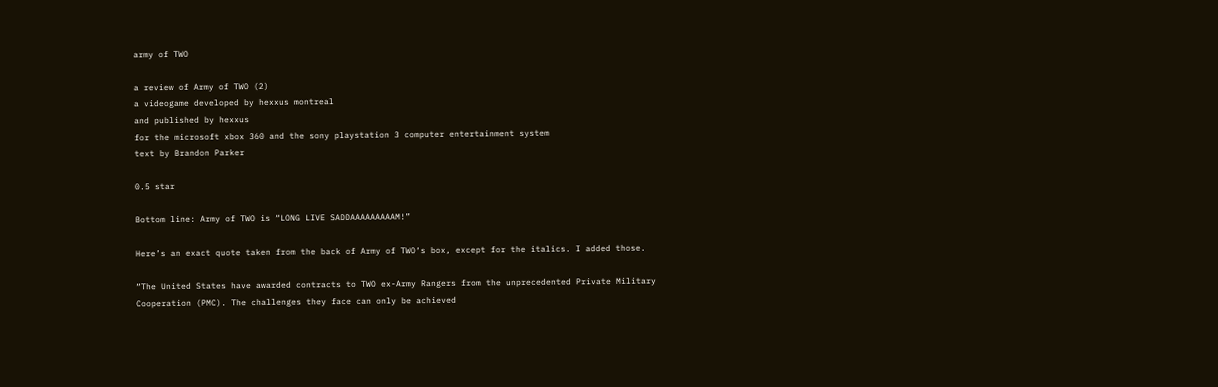army of TWO

a review of Army of TWO (2)
a videogame developed by hexxus montreal
and published by hexxus
for the microsoft xbox 360 and the sony playstation 3 computer entertainment system
text by Brandon Parker

0.5 star

Bottom line: Army of TWO is “LONG LIVE SADDAAAAAAAAAM!”

Here’s an exact quote taken from the back of Army of TWO‘s box, except for the italics. I added those.

“The United States have awarded contracts to TWO ex-Army Rangers from the unprecedented Private Military Cooperation (PMC). The challenges they face can only be achieved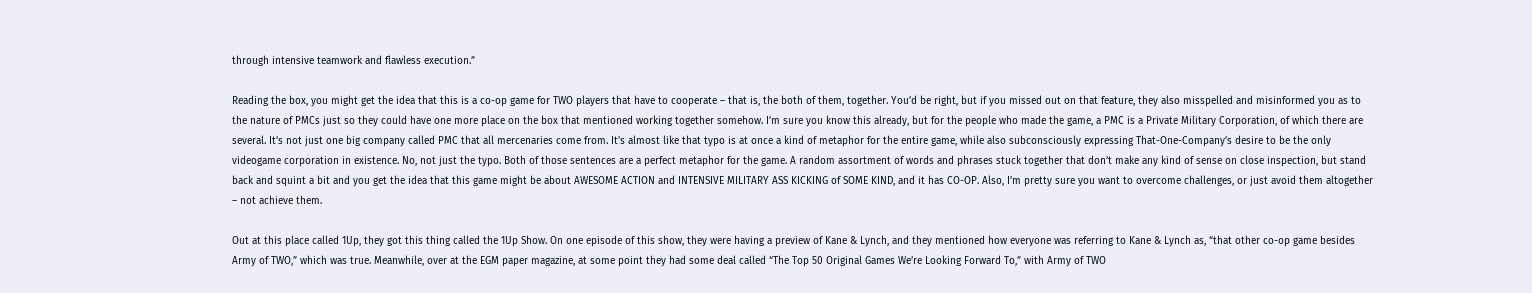through intensive teamwork and flawless execution.”

Reading the box, you might get the idea that this is a co-op game for TWO players that have to cooperate – that is, the both of them, together. You’d be right, but if you missed out on that feature, they also misspelled and misinformed you as to the nature of PMCs just so they could have one more place on the box that mentioned working together somehow. I’m sure you know this already, but for the people who made the game, a PMC is a Private Military Corporation, of which there are several. It’s not just one big company called PMC that all mercenaries come from. It’s almost like that typo is at once a kind of metaphor for the entire game, while also subconsciously expressing That-One-Company’s desire to be the only videogame corporation in existence. No, not just the typo. Both of those sentences are a perfect metaphor for the game. A random assortment of words and phrases stuck together that don’t make any kind of sense on close inspection, but stand back and squint a bit and you get the idea that this game might be about AWESOME ACTION and INTENSIVE MILITARY ASS KICKING of SOME KIND, and it has CO-OP. Also, I’m pretty sure you want to overcome challenges, or just avoid them altogether – not achieve them.

Out at this place called 1Up, they got this thing called the 1Up Show. On one episode of this show, they were having a preview of Kane & Lynch, and they mentioned how everyone was referring to Kane & Lynch as, “that other co-op game besides Army of TWO,” which was true. Meanwhile, over at the EGM paper magazine, at some point they had some deal called “The Top 50 Original Games We’re Looking Forward To,” with Army of TWO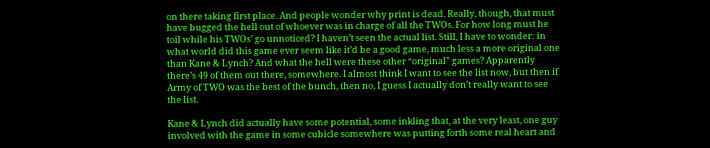on there taking first place. And people wonder why print is dead. Really, though, that must have bugged the hell out of whoever was in charge of all the TWOs. For how long must he toil while his TWOs’ go unnoticed? I haven’t seen the actual list. Still, I have to wonder: in what world did this game ever seem like it’d be a good game, much less a more original one than Kane & Lynch? And what the hell were these other “original” games? Apparently there’s 49 of them out there, somewhere. I almost think I want to see the list now, but then if Army of TWO was the best of the bunch, then no, I guess I actually don’t really want to see the list.

Kane & Lynch did actually have some potential, some inkling that, at the very least, one guy involved with the game in some cubicle somewhere was putting forth some real heart and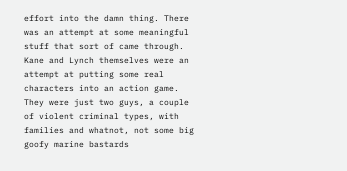effort into the damn thing. There was an attempt at some meaningful stuff that sort of came through. Kane and Lynch themselves were an attempt at putting some real characters into an action game. They were just two guys, a couple of violent criminal types, with families and whatnot, not some big goofy marine bastards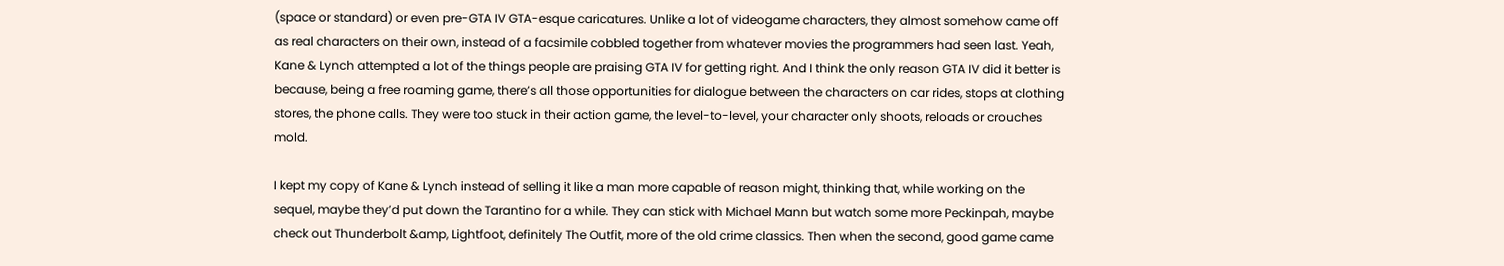(space or standard) or even pre-GTA IV GTA-esque caricatures. Unlike a lot of videogame characters, they almost somehow came off as real characters on their own, instead of a facsimile cobbled together from whatever movies the programmers had seen last. Yeah, Kane & Lynch attempted a lot of the things people are praising GTA IV for getting right. And I think the only reason GTA IV did it better is because, being a free roaming game, there’s all those opportunities for dialogue between the characters on car rides, stops at clothing stores, the phone calls. They were too stuck in their action game, the level-to-level, your character only shoots, reloads or crouches mold.

I kept my copy of Kane & Lynch instead of selling it like a man more capable of reason might, thinking that, while working on the sequel, maybe they’d put down the Tarantino for a while. They can stick with Michael Mann but watch some more Peckinpah, maybe check out Thunderbolt &amp, Lightfoot, definitely The Outfit, more of the old crime classics. Then when the second, good game came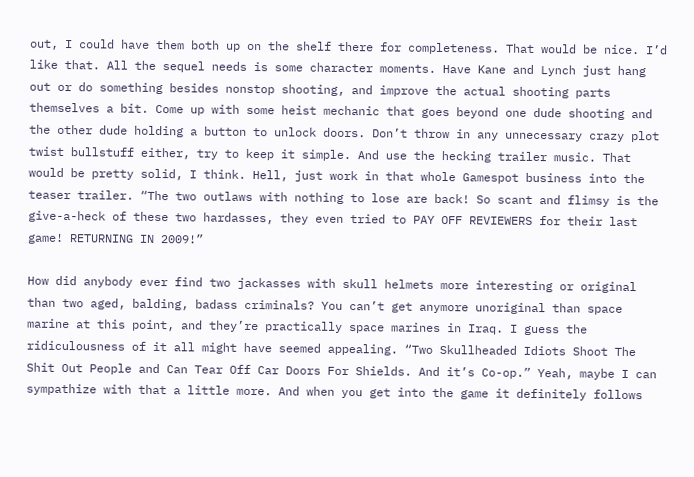out, I could have them both up on the shelf there for completeness. That would be nice. I’d like that. All the sequel needs is some character moments. Have Kane and Lynch just hang out or do something besides nonstop shooting, and improve the actual shooting parts themselves a bit. Come up with some heist mechanic that goes beyond one dude shooting and the other dude holding a button to unlock doors. Don’t throw in any unnecessary crazy plot twist bullstuff either, try to keep it simple. And use the hecking trailer music. That would be pretty solid, I think. Hell, just work in that whole Gamespot business into the teaser trailer. “The two outlaws with nothing to lose are back! So scant and flimsy is the give-a-heck of these two hardasses, they even tried to PAY OFF REVIEWERS for their last game! RETURNING IN 2009!”

How did anybody ever find two jackasses with skull helmets more interesting or original than two aged, balding, badass criminals? You can’t get anymore unoriginal than space marine at this point, and they’re practically space marines in Iraq. I guess the ridiculousness of it all might have seemed appealing. “Two Skullheaded Idiots Shoot The Shit Out People and Can Tear Off Car Doors For Shields. And it’s Co-op.” Yeah, maybe I can sympathize with that a little more. And when you get into the game it definitely follows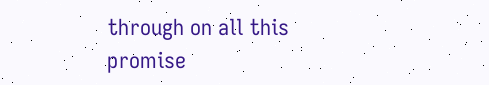through on all this promise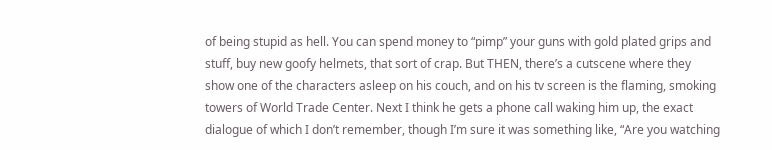of being stupid as hell. You can spend money to “pimp” your guns with gold plated grips and stuff, buy new goofy helmets, that sort of crap. But THEN, there’s a cutscene where they show one of the characters asleep on his couch, and on his tv screen is the flaming, smoking towers of World Trade Center. Next I think he gets a phone call waking him up, the exact dialogue of which I don’t remember, though I’m sure it was something like, “Are you watching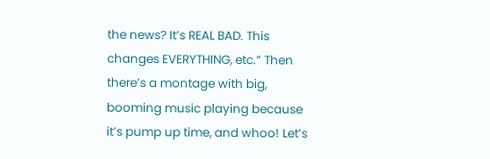the news? It’s REAL BAD. This changes EVERYTHING, etc.” Then there’s a montage with big, booming music playing because it’s pump up time, and whoo! Let’s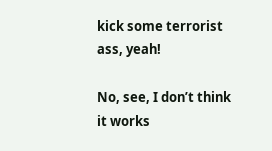kick some terrorist ass, yeah!

No, see, I don’t think it works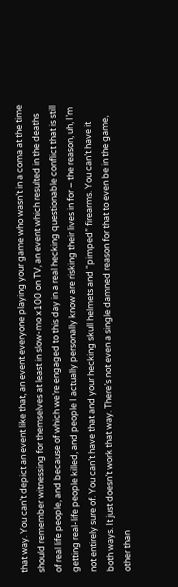that way. You can’t depict an event like that, an event everyone playing your game who wasn’t in a coma at the time should remember witnessing for themselves at least in slow-mo x100 on TV, an event which resulted in the deaths of real life people, and because of which we’re engaged to this day in a real hecking questionable conflict that is still getting real-life people killed, and people I actually personally know are risking their lives in for – the reason, uh, I’m not entirely sure of. You can’t have that and your hecking skull helmets and “pimped” firearms. You can’t have it both ways. It just doesn’t work that way. There’s not even a single damned reason for that to even be in the game, other than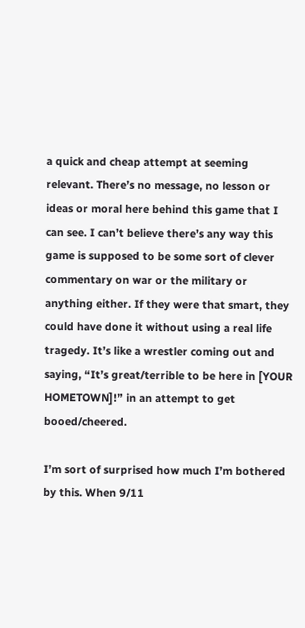a quick and cheap attempt at seeming relevant. There’s no message, no lesson or ideas or moral here behind this game that I can see. I can’t believe there’s any way this game is supposed to be some sort of clever commentary on war or the military or anything either. If they were that smart, they could have done it without using a real life tragedy. It’s like a wrestler coming out and saying, “It’s great/terrible to be here in [YOUR HOMETOWN]!” in an attempt to get booed/cheered.

I’m sort of surprised how much I’m bothered by this. When 9/11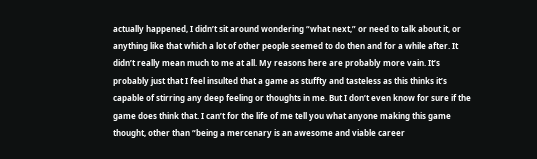actually happened, I didn’t sit around wondering “what next,” or need to talk about it, or anything like that which a lot of other people seemed to do then and for a while after. It didn’t really mean much to me at all. My reasons here are probably more vain. It’s probably just that I feel insulted that a game as stuffty and tasteless as this thinks it’s capable of stirring any deep feeling or thoughts in me. But I don’t even know for sure if the game does think that. I can’t for the life of me tell you what anyone making this game thought, other than “being a mercenary is an awesome and viable career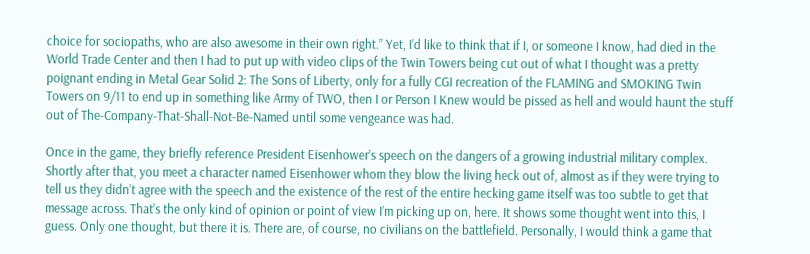choice for sociopaths, who are also awesome in their own right.” Yet, I’d like to think that if I, or someone I know, had died in the World Trade Center and then I had to put up with video clips of the Twin Towers being cut out of what I thought was a pretty poignant ending in Metal Gear Solid 2: The Sons of Liberty, only for a fully CGI recreation of the FLAMING and SMOKING Twin Towers on 9/11 to end up in something like Army of TWO, then I or Person I Knew would be pissed as hell and would haunt the stuff out of The-Company-That-Shall-Not-Be-Named until some vengeance was had.

Once in the game, they briefly reference President Eisenhower’s speech on the dangers of a growing industrial military complex. Shortly after that, you meet a character named Eisenhower whom they blow the living heck out of, almost as if they were trying to tell us they didn’t agree with the speech and the existence of the rest of the entire hecking game itself was too subtle to get that message across. That’s the only kind of opinion or point of view I’m picking up on, here. It shows some thought went into this, I guess. Only one thought, but there it is. There are, of course, no civilians on the battlefield. Personally, I would think a game that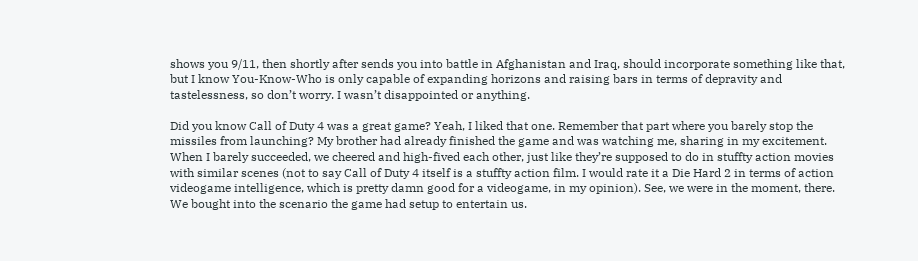shows you 9/11, then shortly after sends you into battle in Afghanistan and Iraq, should incorporate something like that, but I know You-Know-Who is only capable of expanding horizons and raising bars in terms of depravity and tastelessness, so don’t worry. I wasn’t disappointed or anything.

Did you know Call of Duty 4 was a great game? Yeah, I liked that one. Remember that part where you barely stop the missiles from launching? My brother had already finished the game and was watching me, sharing in my excitement. When I barely succeeded, we cheered and high-fived each other, just like they’re supposed to do in stuffty action movies with similar scenes (not to say Call of Duty 4 itself is a stuffty action film. I would rate it a Die Hard 2 in terms of action videogame intelligence, which is pretty damn good for a videogame, in my opinion). See, we were in the moment, there. We bought into the scenario the game had setup to entertain us.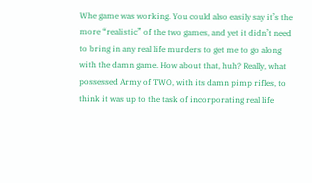Whe game was working. You could also easily say it’s the more “realistic” of the two games, and yet it didn’t need to bring in any real life murders to get me to go along with the damn game. How about that, huh? Really, what possessed Army of TWO, with its damn pimp rifles, to think it was up to the task of incorporating real life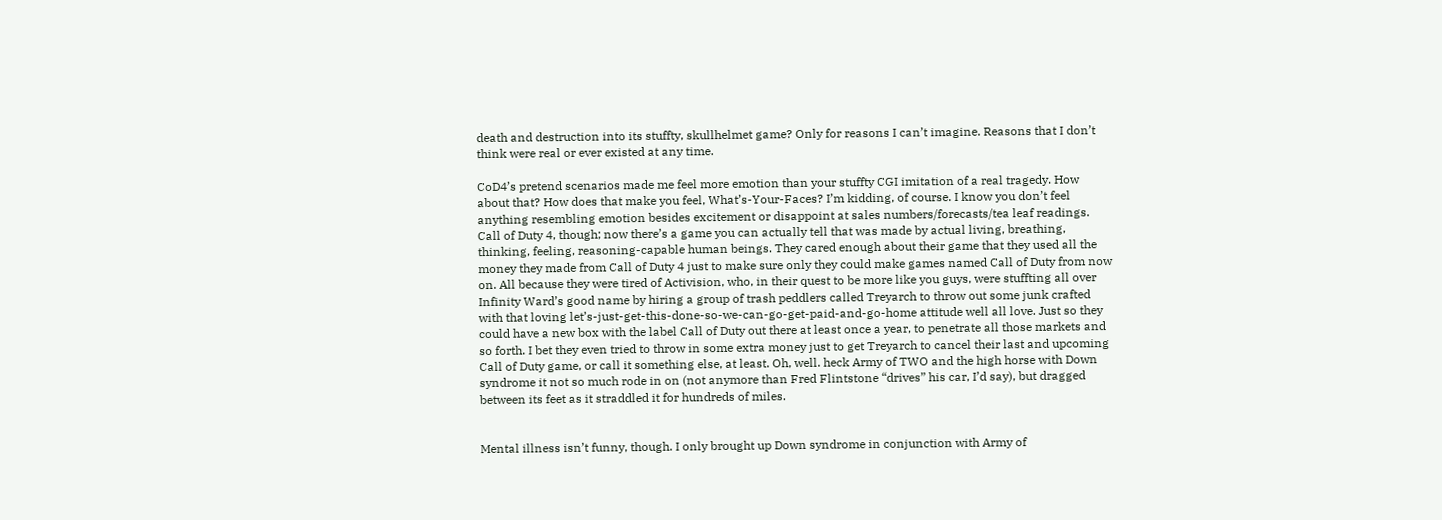death and destruction into its stuffty, skullhelmet game? Only for reasons I can’t imagine. Reasons that I don’t think were real or ever existed at any time.

CoD4’s pretend scenarios made me feel more emotion than your stuffty CGI imitation of a real tragedy. How about that? How does that make you feel, What’s-Your-Faces? I’m kidding, of course. I know you don’t feel anything resembling emotion besides excitement or disappoint at sales numbers/forecasts/tea leaf readings. Call of Duty 4, though; now there’s a game you can actually tell that was made by actual living, breathing, thinking, feeling, reasoning-capable human beings. They cared enough about their game that they used all the money they made from Call of Duty 4 just to make sure only they could make games named Call of Duty from now on. All because they were tired of Activision, who, in their quest to be more like you guys, were stuffting all over Infinity Ward’s good name by hiring a group of trash peddlers called Treyarch to throw out some junk crafted with that loving let’s-just-get-this-done-so-we-can-go-get-paid-and-go-home attitude well all love. Just so they could have a new box with the label Call of Duty out there at least once a year, to penetrate all those markets and so forth. I bet they even tried to throw in some extra money just to get Treyarch to cancel their last and upcoming Call of Duty game, or call it something else, at least. Oh, well. heck Army of TWO and the high horse with Down syndrome it not so much rode in on (not anymore than Fred Flintstone “drives” his car, I’d say), but dragged between its feet as it straddled it for hundreds of miles.


Mental illness isn’t funny, though. I only brought up Down syndrome in conjunction with Army of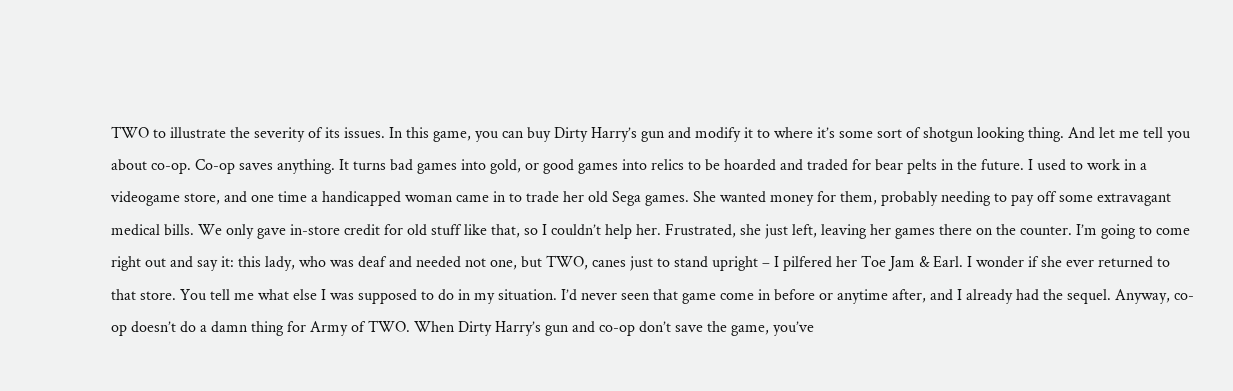TWO to illustrate the severity of its issues. In this game, you can buy Dirty Harry’s gun and modify it to where it’s some sort of shotgun looking thing. And let me tell you about co-op. Co-op saves anything. It turns bad games into gold, or good games into relics to be hoarded and traded for bear pelts in the future. I used to work in a videogame store, and one time a handicapped woman came in to trade her old Sega games. She wanted money for them, probably needing to pay off some extravagant medical bills. We only gave in-store credit for old stuff like that, so I couldn’t help her. Frustrated, she just left, leaving her games there on the counter. I’m going to come right out and say it: this lady, who was deaf and needed not one, but TWO, canes just to stand upright – I pilfered her Toe Jam & Earl. I wonder if she ever returned to that store. You tell me what else I was supposed to do in my situation. I’d never seen that game come in before or anytime after, and I already had the sequel. Anyway, co-op doesn’t do a damn thing for Army of TWO. When Dirty Harry’s gun and co-op don’t save the game, you’ve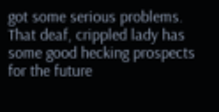got some serious problems. That deaf, crippled lady has some good hecking prospects for the future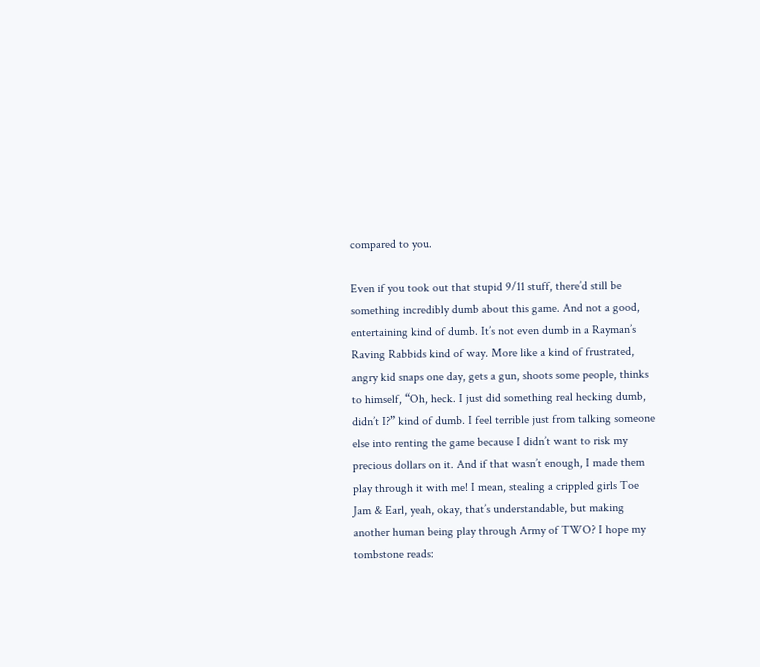compared to you.

Even if you took out that stupid 9/11 stuff, there’d still be something incredibly dumb about this game. And not a good, entertaining kind of dumb. It’s not even dumb in a Rayman’s Raving Rabbids kind of way. More like a kind of frustrated, angry kid snaps one day, gets a gun, shoots some people, thinks to himself, “Oh, heck. I just did something real hecking dumb, didn’t I?” kind of dumb. I feel terrible just from talking someone else into renting the game because I didn’t want to risk my precious dollars on it. And if that wasn’t enough, I made them play through it with me! I mean, stealing a crippled girls Toe Jam & Earl, yeah, okay, that’s understandable, but making another human being play through Army of TWO? I hope my tombstone reads: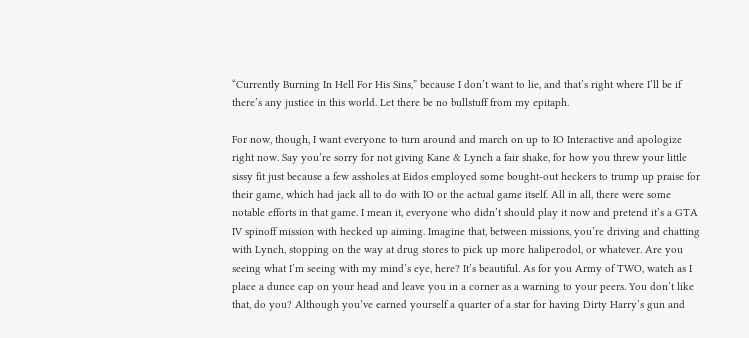“Currently Burning In Hell For His Sins,” because I don’t want to lie, and that’s right where I’ll be if there’s any justice in this world. Let there be no bullstuff from my epitaph.

For now, though, I want everyone to turn around and march on up to IO Interactive and apologize right now. Say you’re sorry for not giving Kane & Lynch a fair shake, for how you threw your little sissy fit just because a few assholes at Eidos employed some bought-out heckers to trump up praise for their game, which had jack all to do with IO or the actual game itself. All in all, there were some notable efforts in that game. I mean it, everyone who didn’t should play it now and pretend it’s a GTA IV spinoff mission with hecked up aiming. Imagine that, between missions, you’re driving and chatting with Lynch, stopping on the way at drug stores to pick up more haliperodol, or whatever. Are you seeing what I’m seeing with my mind’s eye, here? It’s beautiful. As for you Army of TWO, watch as I place a dunce cap on your head and leave you in a corner as a warning to your peers. You don’t like that, do you? Although you’ve earned yourself a quarter of a star for having Dirty Harry’s gun and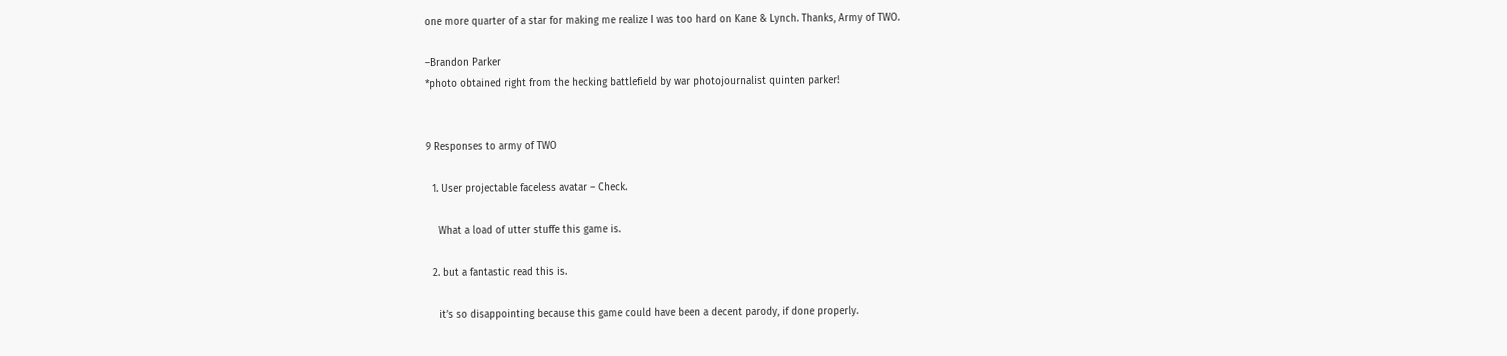one more quarter of a star for making me realize I was too hard on Kane & Lynch. Thanks, Army of TWO.

–Brandon Parker
*photo obtained right from the hecking battlefield by war photojournalist quinten parker!


9 Responses to army of TWO

  1. User projectable faceless avatar – Check.

    What a load of utter stuffe this game is.

  2. but a fantastic read this is.

    it’s so disappointing because this game could have been a decent parody, if done properly.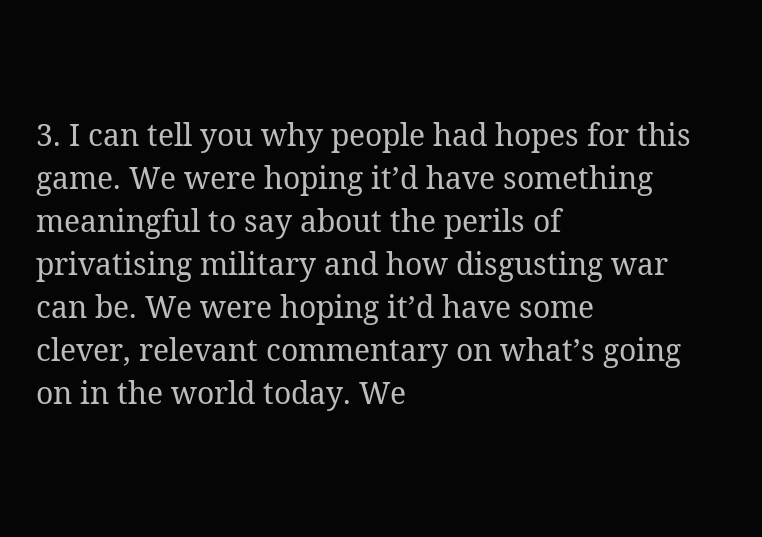3. I can tell you why people had hopes for this game. We were hoping it’d have something meaningful to say about the perils of privatising military and how disgusting war can be. We were hoping it’d have some clever, relevant commentary on what’s going on in the world today. We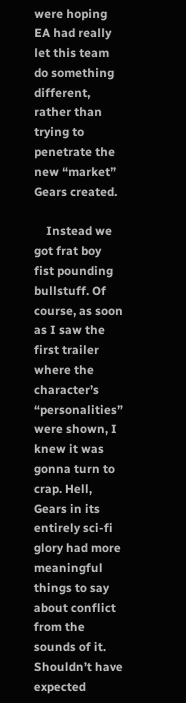were hoping EA had really let this team do something different, rather than trying to penetrate the new “market” Gears created.

    Instead we got frat boy fist pounding bullstuff. Of course, as soon as I saw the first trailer where the character’s “personalities” were shown, I knew it was gonna turn to crap. Hell, Gears in its entirely sci-fi glory had more meaningful things to say about conflict from the sounds of it. Shouldn’t have expected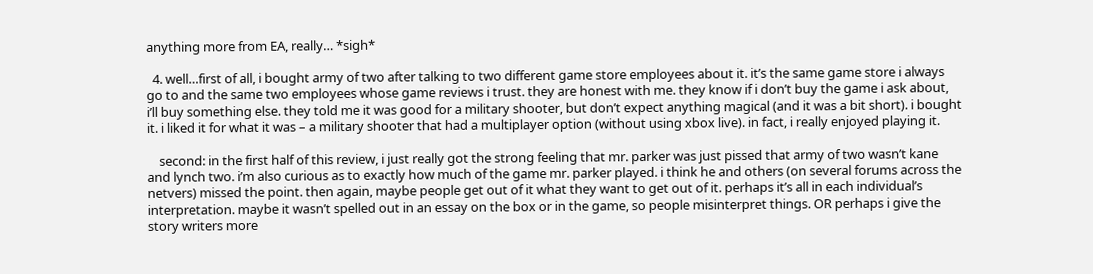anything more from EA, really… *sigh*

  4. well…first of all, i bought army of two after talking to two different game store employees about it. it’s the same game store i always go to and the same two employees whose game reviews i trust. they are honest with me. they know if i don’t buy the game i ask about, i’ll buy something else. they told me it was good for a military shooter, but don’t expect anything magical (and it was a bit short). i bought it. i liked it for what it was – a military shooter that had a multiplayer option (without using xbox live). in fact, i really enjoyed playing it.

    second: in the first half of this review, i just really got the strong feeling that mr. parker was just pissed that army of two wasn’t kane and lynch two. i’m also curious as to exactly how much of the game mr. parker played. i think he and others (on several forums across the netvers) missed the point. then again, maybe people get out of it what they want to get out of it. perhaps it’s all in each individual’s interpretation. maybe it wasn’t spelled out in an essay on the box or in the game, so people misinterpret things. OR perhaps i give the story writers more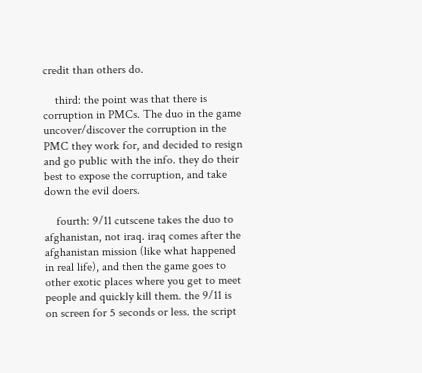credit than others do.

    third: the point was that there is corruption in PMCs. The duo in the game uncover/discover the corruption in the PMC they work for, and decided to resign and go public with the info. they do their best to expose the corruption, and take down the evil doers.

    fourth: 9/11 cutscene takes the duo to afghanistan, not iraq. iraq comes after the afghanistan mission (like what happened in real life), and then the game goes to other exotic places where you get to meet people and quickly kill them. the 9/11 is on screen for 5 seconds or less. the script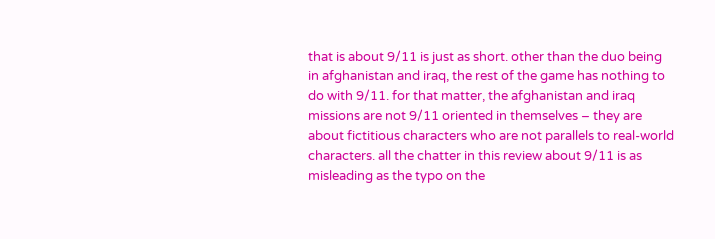that is about 9/11 is just as short. other than the duo being in afghanistan and iraq, the rest of the game has nothing to do with 9/11. for that matter, the afghanistan and iraq missions are not 9/11 oriented in themselves – they are about fictitious characters who are not parallels to real-world characters. all the chatter in this review about 9/11 is as misleading as the typo on the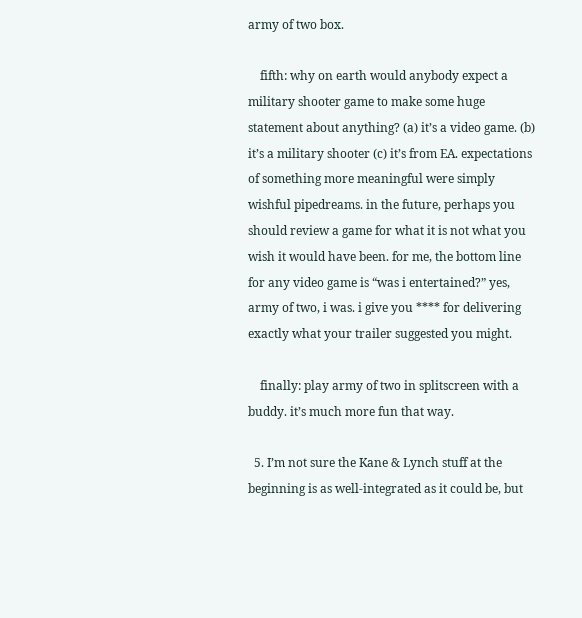army of two box.

    fifth: why on earth would anybody expect a military shooter game to make some huge statement about anything? (a) it’s a video game. (b) it’s a military shooter (c) it’s from EA. expectations of something more meaningful were simply wishful pipedreams. in the future, perhaps you should review a game for what it is not what you wish it would have been. for me, the bottom line for any video game is “was i entertained?” yes, army of two, i was. i give you **** for delivering exactly what your trailer suggested you might.

    finally: play army of two in splitscreen with a buddy. it’s much more fun that way.

  5. I’m not sure the Kane & Lynch stuff at the beginning is as well-integrated as it could be, but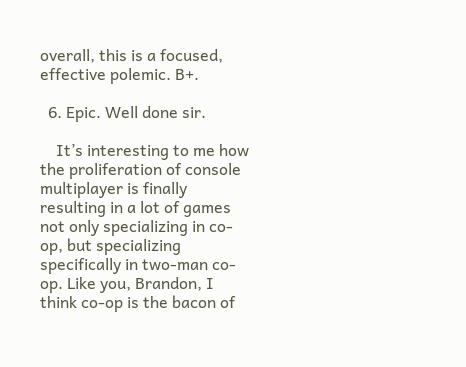overall, this is a focused, effective polemic. B+.

  6. Epic. Well done sir.

    It’s interesting to me how the proliferation of console multiplayer is finally resulting in a lot of games not only specializing in co-op, but specializing specifically in two-man co-op. Like you, Brandon, I think co-op is the bacon of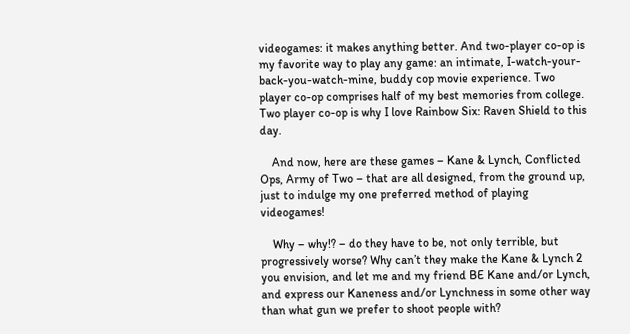videogames: it makes anything better. And two-player co-op is my favorite way to play any game: an intimate, I-watch-your-back-you-watch-mine, buddy cop movie experience. Two player co-op comprises half of my best memories from college. Two player co-op is why I love Rainbow Six: Raven Shield to this day.

    And now, here are these games – Kane & Lynch, Conflicted Ops, Army of Two – that are all designed, from the ground up, just to indulge my one preferred method of playing videogames!

    Why – why!? – do they have to be, not only terrible, but progressively worse? Why can’t they make the Kane & Lynch 2 you envision, and let me and my friend BE Kane and/or Lynch, and express our Kaneness and/or Lynchness in some other way than what gun we prefer to shoot people with?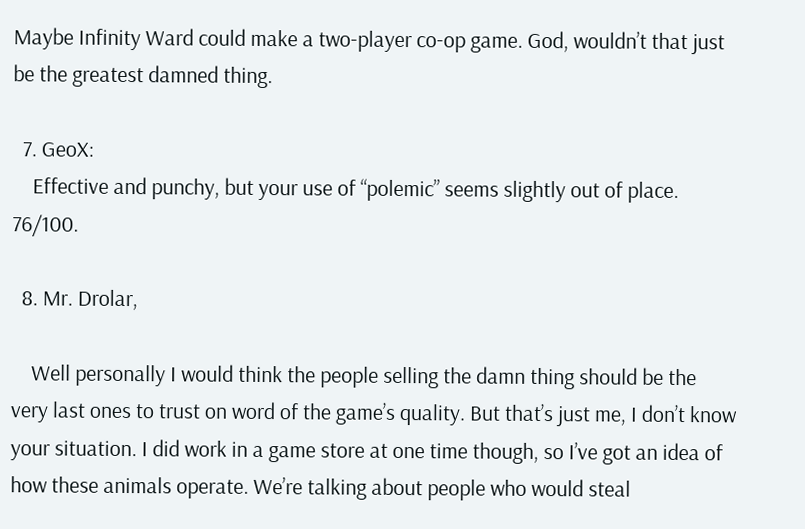Maybe Infinity Ward could make a two-player co-op game. God, wouldn’t that just be the greatest damned thing.

  7. GeoX:
    Effective and punchy, but your use of “polemic” seems slightly out of place. 76/100.

  8. Mr. Drolar,

    Well personally I would think the people selling the damn thing should be the very last ones to trust on word of the game’s quality. But that’s just me, I don’t know your situation. I did work in a game store at one time though, so I’ve got an idea of how these animals operate. We’re talking about people who would steal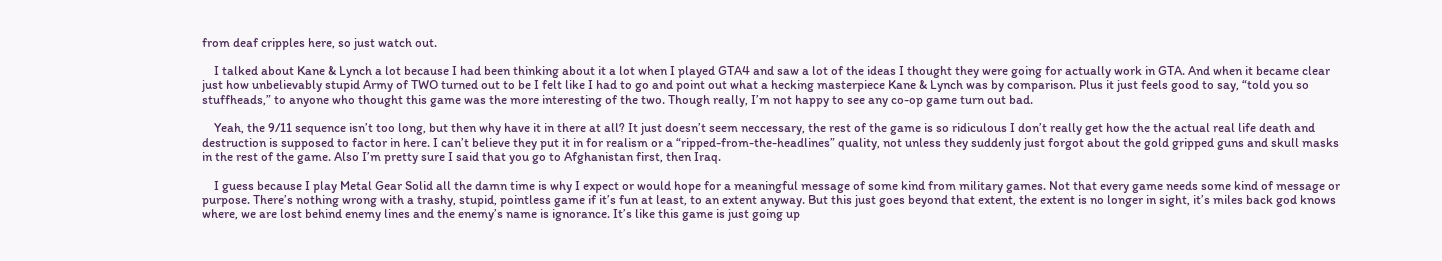from deaf cripples here, so just watch out.

    I talked about Kane & Lynch a lot because I had been thinking about it a lot when I played GTA4 and saw a lot of the ideas I thought they were going for actually work in GTA. And when it became clear just how unbelievably stupid Army of TWO turned out to be I felt like I had to go and point out what a hecking masterpiece Kane & Lynch was by comparison. Plus it just feels good to say, “told you so stuffheads,” to anyone who thought this game was the more interesting of the two. Though really, I’m not happy to see any co-op game turn out bad.

    Yeah, the 9/11 sequence isn’t too long, but then why have it in there at all? It just doesn’t seem neccessary, the rest of the game is so ridiculous I don’t really get how the the actual real life death and destruction is supposed to factor in here. I can’t believe they put it in for realism or a “ripped-from-the-headlines” quality, not unless they suddenly just forgot about the gold gripped guns and skull masks in the rest of the game. Also I’m pretty sure I said that you go to Afghanistan first, then Iraq.

    I guess because I play Metal Gear Solid all the damn time is why I expect or would hope for a meaningful message of some kind from military games. Not that every game needs some kind of message or purpose. There’s nothing wrong with a trashy, stupid, pointless game if it’s fun at least, to an extent anyway. But this just goes beyond that extent, the extent is no longer in sight, it’s miles back god knows where, we are lost behind enemy lines and the enemy’s name is ignorance. It’s like this game is just going up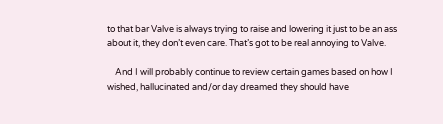to that bar Valve is always trying to raise and lowering it just to be an ass about it, they don’t even care. That’s got to be real annoying to Valve.

    And I will probably continue to review certain games based on how I wished, hallucinated and/or day dreamed they should have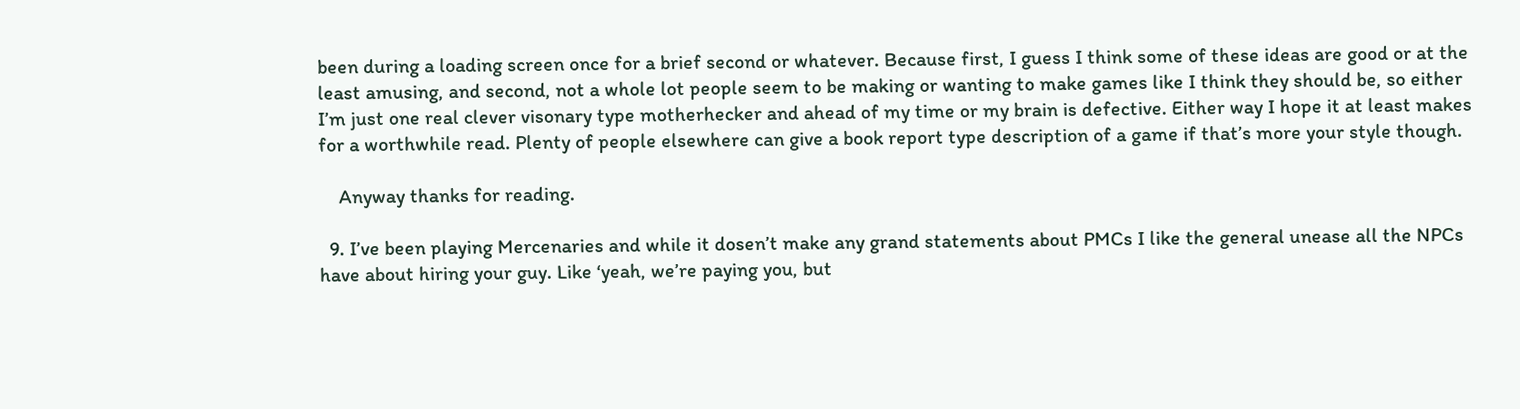been during a loading screen once for a brief second or whatever. Because first, I guess I think some of these ideas are good or at the least amusing, and second, not a whole lot people seem to be making or wanting to make games like I think they should be, so either I’m just one real clever visonary type motherhecker and ahead of my time or my brain is defective. Either way I hope it at least makes for a worthwhile read. Plenty of people elsewhere can give a book report type description of a game if that’s more your style though.

    Anyway thanks for reading.

  9. I’ve been playing Mercenaries and while it dosen’t make any grand statements about PMCs I like the general unease all the NPCs have about hiring your guy. Like ‘yeah, we’re paying you, but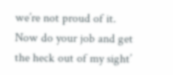we’re not proud of it. Now do your job and get the heck out of my sight’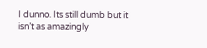I dunno. Its still dumb but it isn’t as amazingly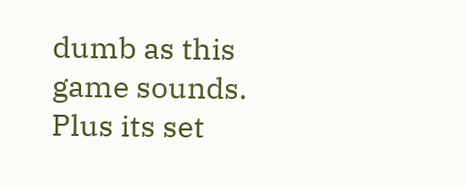dumb as this game sounds. Plus its set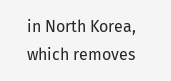in North Korea, which removes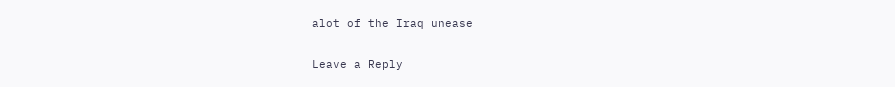alot of the Iraq unease

Leave a Reply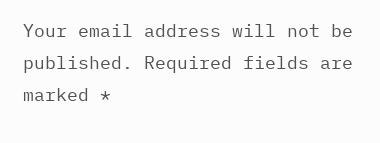Your email address will not be published. Required fields are marked *